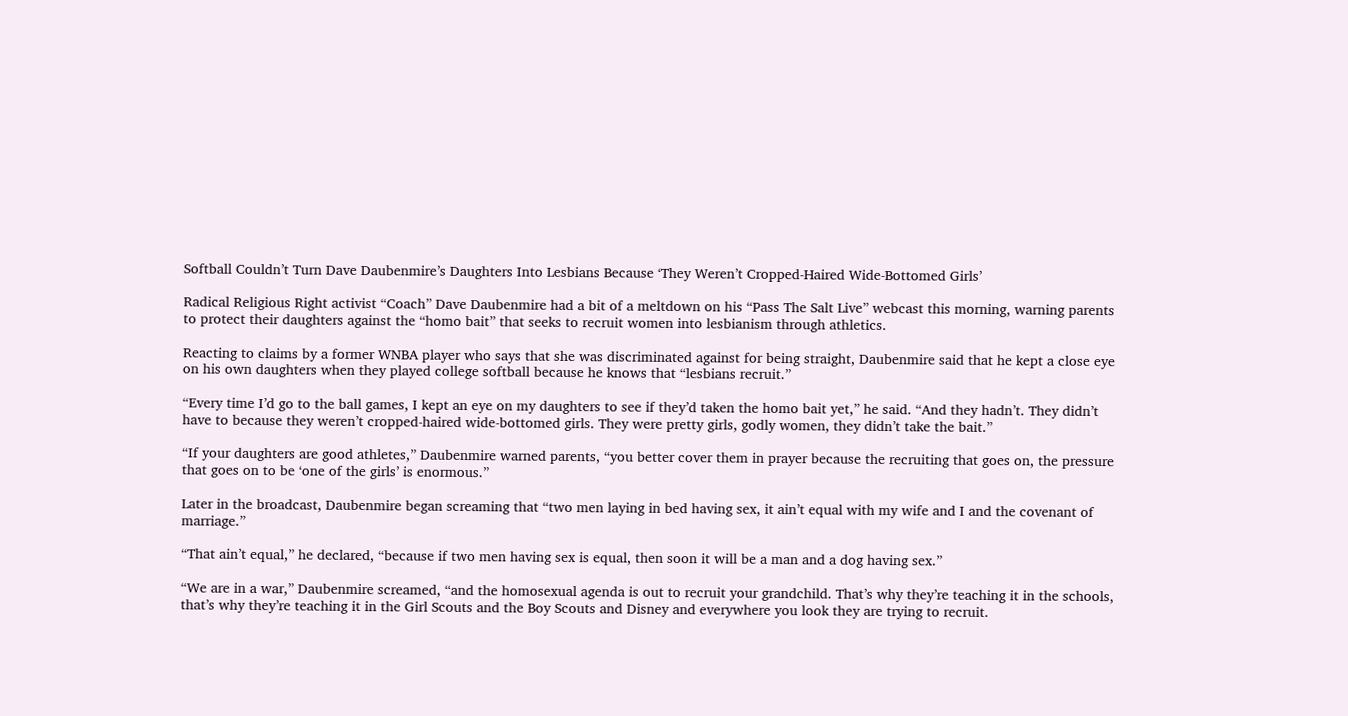Softball Couldn’t Turn Dave Daubenmire’s Daughters Into Lesbians Because ‘They Weren’t Cropped-Haired Wide-Bottomed Girls’

Radical Religious Right activist “Coach” Dave Daubenmire had a bit of a meltdown on his “Pass The Salt Live” webcast this morning, warning parents to protect their daughters against the “homo bait” that seeks to recruit women into lesbianism through athletics.

Reacting to claims by a former WNBA player who says that she was discriminated against for being straight, Daubenmire said that he kept a close eye on his own daughters when they played college softball because he knows that “lesbians recruit.”

“Every time I’d go to the ball games, I kept an eye on my daughters to see if they’d taken the homo bait yet,” he said. “And they hadn’t. They didn’t have to because they weren’t cropped-haired wide-bottomed girls. They were pretty girls, godly women, they didn’t take the bait.”

“If your daughters are good athletes,” Daubenmire warned parents, “you better cover them in prayer because the recruiting that goes on, the pressure that goes on to be ‘one of the girls’ is enormous.”

Later in the broadcast, Daubenmire began screaming that “two men laying in bed having sex, it ain’t equal with my wife and I and the covenant of marriage.”

“That ain’t equal,” he declared, “because if two men having sex is equal, then soon it will be a man and a dog having sex.”

“We are in a war,” Daubenmire screamed, “and the homosexual agenda is out to recruit your grandchild. That’s why they’re teaching it in the schools, that’s why they’re teaching it in the Girl Scouts and the Boy Scouts and Disney and everywhere you look they are trying to recruit.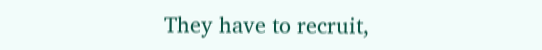They have to recruit,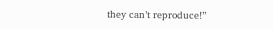they can’t reproduce!”